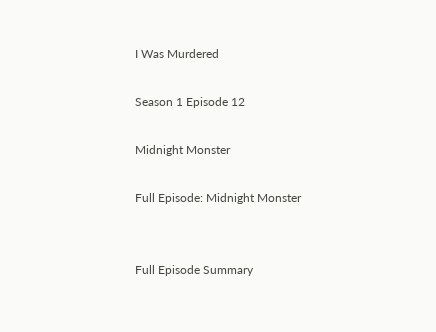I Was Murdered

Season 1 Episode 12

Midnight Monster

Full Episode: Midnight Monster


Full Episode Summary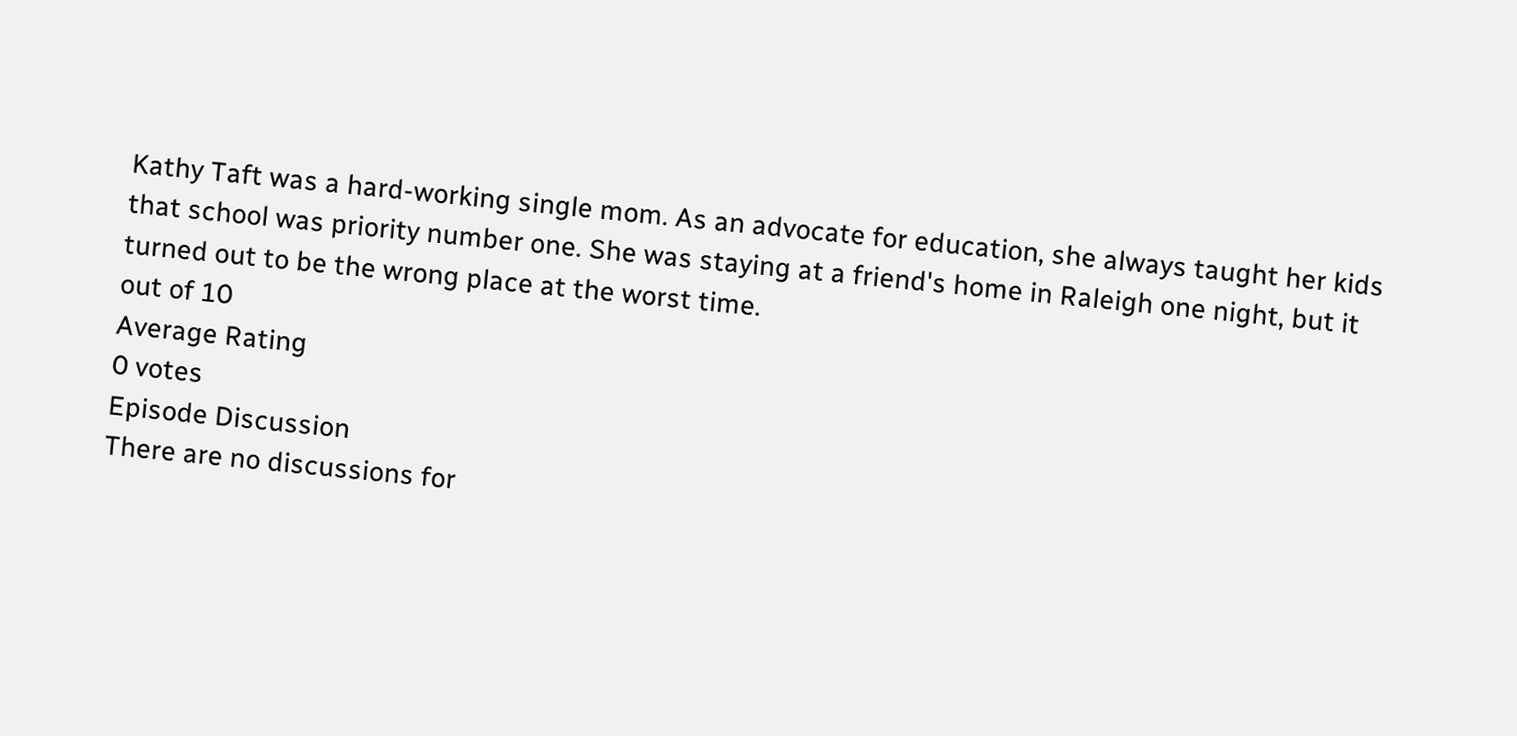Kathy Taft was a hard-working single mom. As an advocate for education, she always taught her kids that school was priority number one. She was staying at a friend's home in Raleigh one night, but it turned out to be the wrong place at the worst time.
out of 10
Average Rating
0 votes
Episode Discussion
There are no discussions for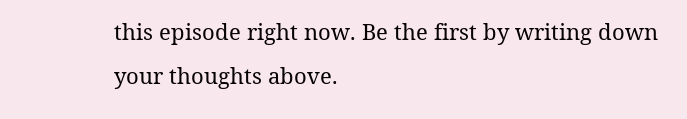this episode right now. Be the first by writing down your thoughts above.